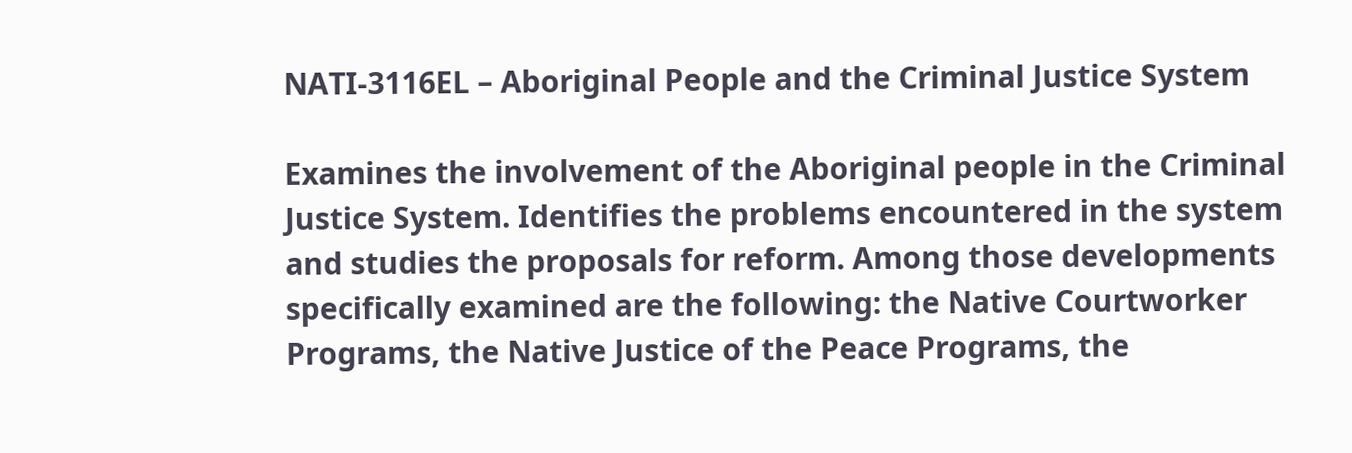NATI-3116EL – Aboriginal People and the Criminal Justice System

Examines the involvement of the Aboriginal people in the Criminal Justice System. Identifies the problems encountered in the system and studies the proposals for reform. Among those developments specifically examined are the following: the Native Courtworker Programs, the Native Justice of the Peace Programs, the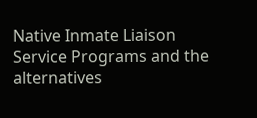Native Inmate Liaison Service Programs and the alternatives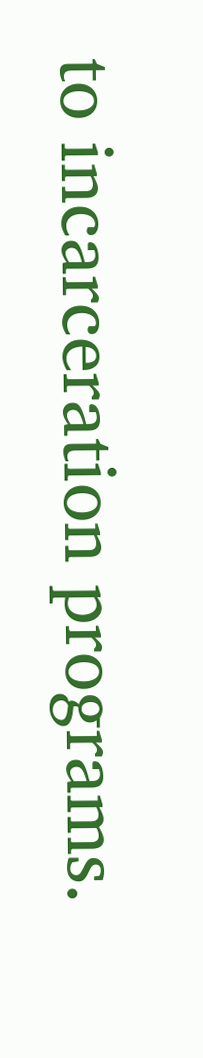to incarceration programs.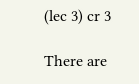(lec 3) cr 3

There are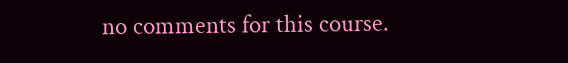no comments for this course.